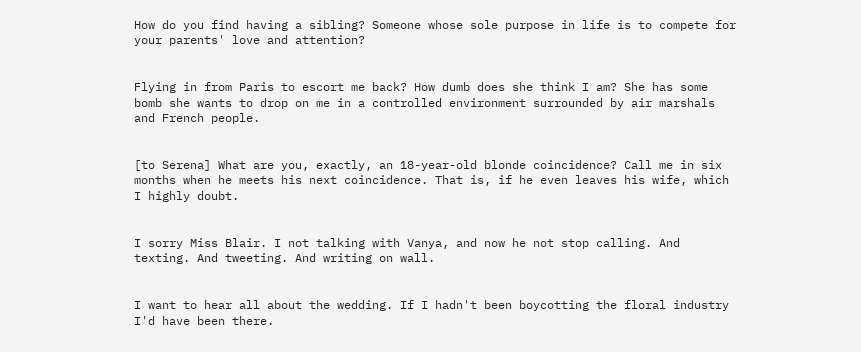How do you find having a sibling? Someone whose sole purpose in life is to compete for your parents' love and attention?


Flying in from Paris to escort me back? How dumb does she think I am? She has some bomb she wants to drop on me in a controlled environment surrounded by air marshals and French people.


[to Serena] What are you, exactly, an 18-year-old blonde coincidence? Call me in six months when he meets his next coincidence. That is, if he even leaves his wife, which I highly doubt.


I sorry Miss Blair. I not talking with Vanya, and now he not stop calling. And texting. And tweeting. And writing on wall.


I want to hear all about the wedding. If I hadn't been boycotting the floral industry I'd have been there.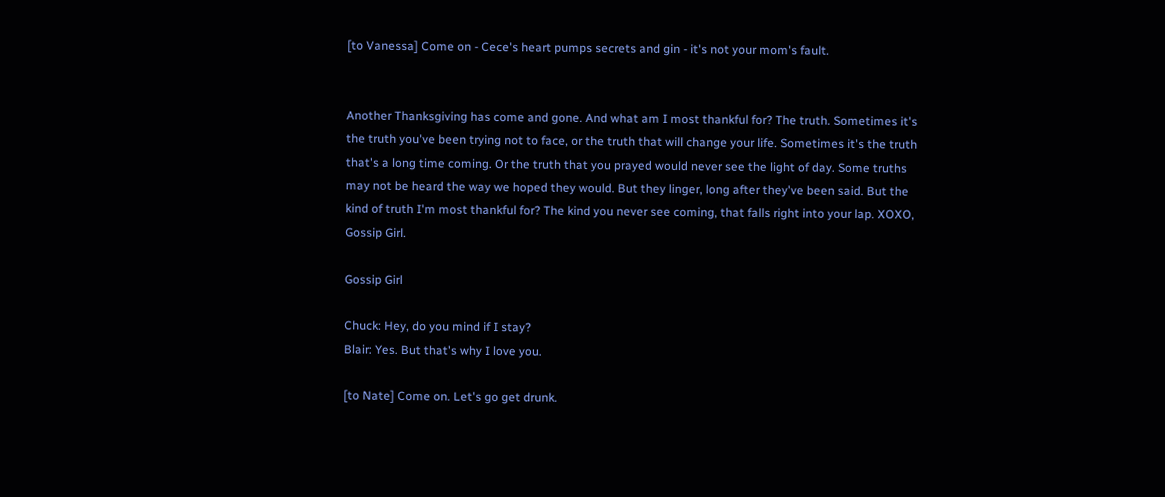[to Vanessa] Come on - Cece's heart pumps secrets and gin - it's not your mom's fault.


Another Thanksgiving has come and gone. And what am I most thankful for? The truth. Sometimes it's the truth you've been trying not to face, or the truth that will change your life. Sometimes it's the truth that's a long time coming. Or the truth that you prayed would never see the light of day. Some truths may not be heard the way we hoped they would. But they linger, long after they've been said. But the kind of truth I'm most thankful for? The kind you never see coming, that falls right into your lap. XOXO, Gossip Girl.

Gossip Girl

Chuck: Hey, do you mind if I stay?
Blair: Yes. But that's why I love you.

[to Nate] Come on. Let's go get drunk.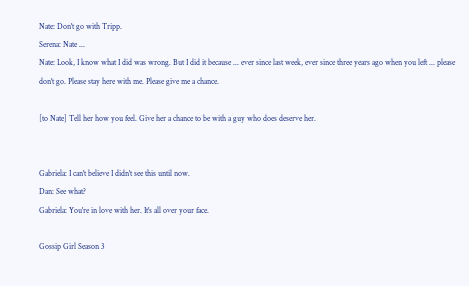Nate: Don't go with Tripp.
Serena: Nate ...
Nate: Look, I know what I did was wrong. But I did it because ... ever since last week, ever since three years ago when you left ... please don't go. Please stay here with me. Please give me a chance.

[to Nate] Tell her how you feel. Give her a chance to be with a guy who does deserve her.


Gabriela: I can't believe I didn't see this until now.
Dan: See what?
Gabriela: You're in love with her. It's all over your face.

Gossip Girl Season 3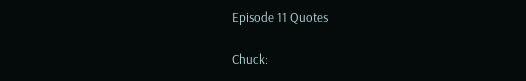Episode 11 Quotes

Chuck: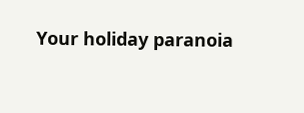Your holiday paranoia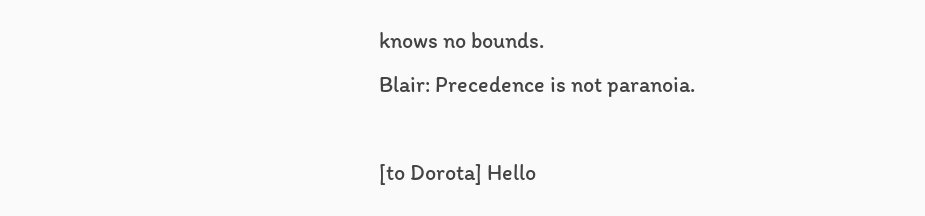knows no bounds.
Blair: Precedence is not paranoia.

[to Dorota] Hello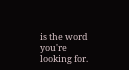is the word you're looking for.